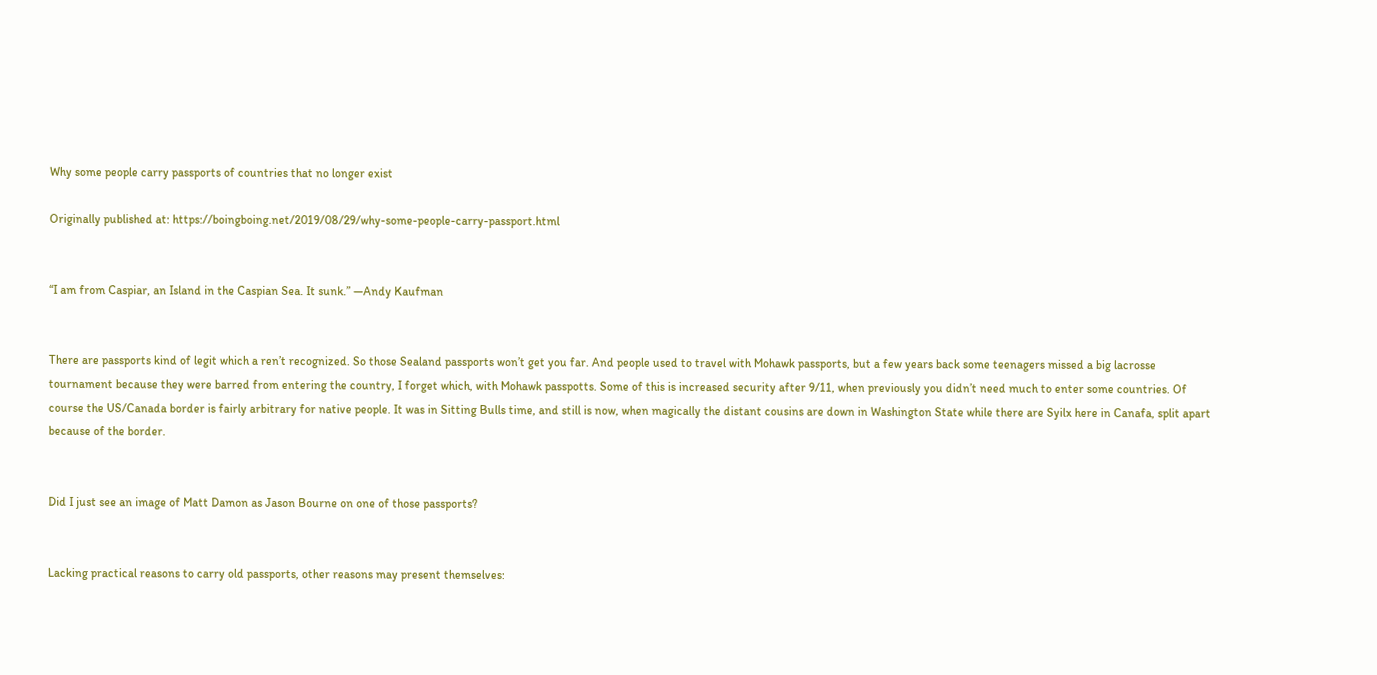Why some people carry passports of countries that no longer exist

Originally published at: https://boingboing.net/2019/08/29/why-some-people-carry-passport.html


“I am from Caspiar, an Island in the Caspian Sea. It sunk.” —Andy Kaufman


There are passports kind of legit which a ren’t recognized. So those Sealand passports won’t get you far. And people used to travel with Mohawk passports, but a few years back some teenagers missed a big lacrosse tournament because they were barred from entering the country, I forget which, with Mohawk passpotts. Some of this is increased security after 9/11, when previously you didn’t need much to enter some countries. Of course the US/Canada border is fairly arbitrary for native people. It was in Sitting Bulls time, and still is now, when magically the distant cousins are down in Washington State while there are Syilx here in Canafa, split apart because of the border.


Did I just see an image of Matt Damon as Jason Bourne on one of those passports?


Lacking practical reasons to carry old passports, other reasons may present themselves: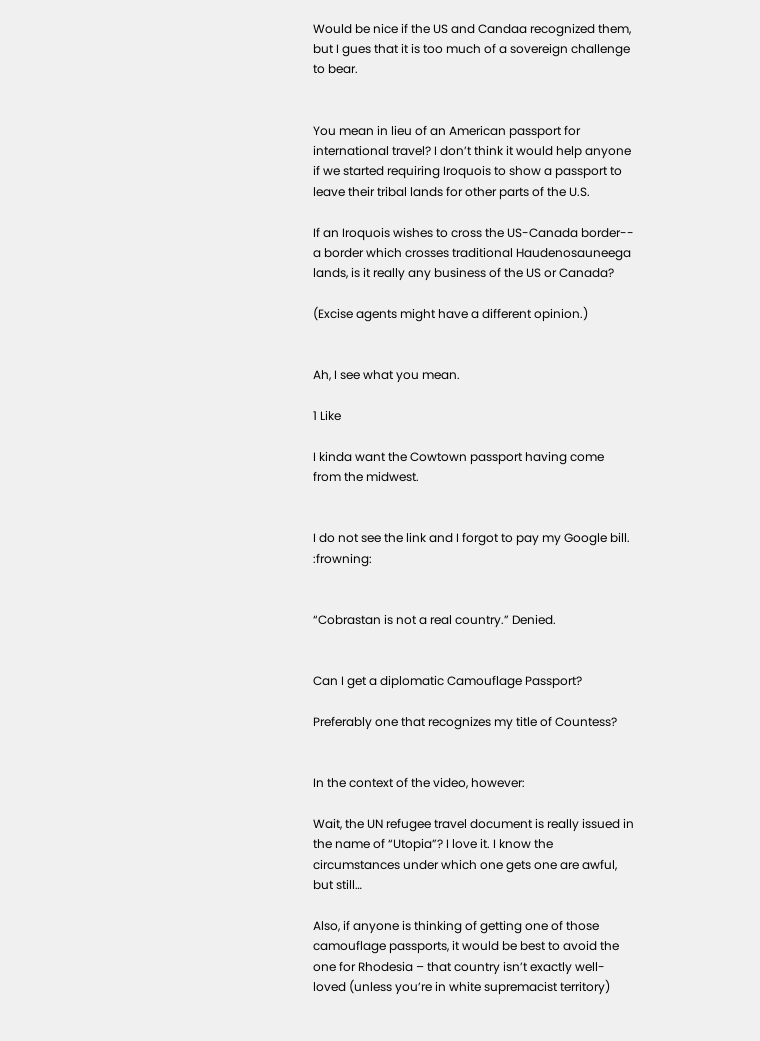Would be nice if the US and Candaa recognized them, but I gues that it is too much of a sovereign challenge to bear.


You mean in lieu of an American passport for international travel? I don’t think it would help anyone if we started requiring Iroquois to show a passport to leave their tribal lands for other parts of the U.S.

If an Iroquois wishes to cross the US-Canada border-- a border which crosses traditional Haudenosauneega lands, is it really any business of the US or Canada?

(Excise agents might have a different opinion.)


Ah, I see what you mean.

1 Like

I kinda want the Cowtown passport having come from the midwest.


I do not see the link and I forgot to pay my Google bill. :frowning:


“Cobrastan is not a real country.” Denied.


Can I get a diplomatic Camouflage Passport?

Preferably one that recognizes my title of Countess?


In the context of the video, however:

Wait, the UN refugee travel document is really issued in the name of “Utopia”? I love it. I know the circumstances under which one gets one are awful, but still…

Also, if anyone is thinking of getting one of those camouflage passports, it would be best to avoid the one for Rhodesia – that country isn’t exactly well-loved (unless you’re in white supremacist territory)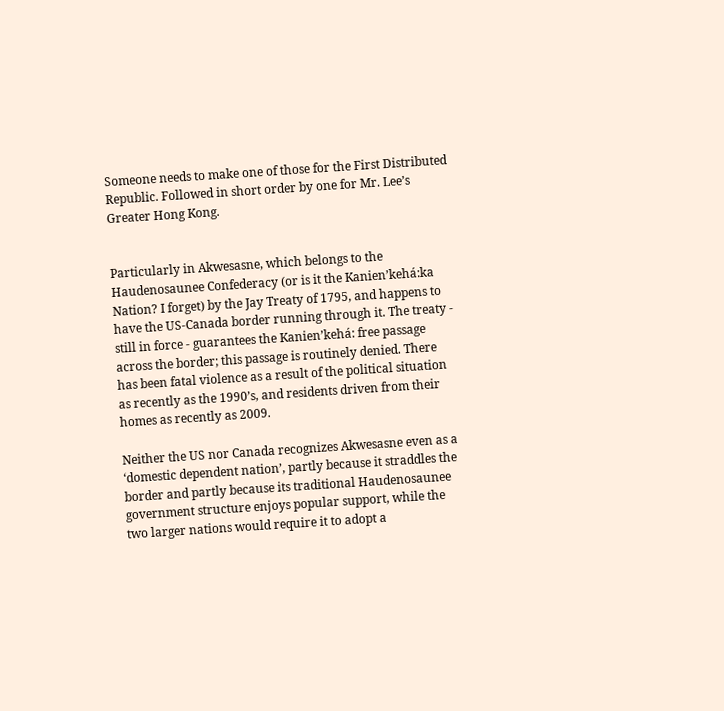Someone needs to make one of those for the First Distributed Republic. Followed in short order by one for Mr. Lee’s Greater Hong Kong.


Particularly in Akwesasne, which belongs to the Haudenosaunee Confederacy (or is it the Kanien’kehá:ka Nation? I forget) by the Jay Treaty of 1795, and happens to have the US-Canada border running through it. The treaty - still in force - guarantees the Kanien’kehá: free passage across the border; this passage is routinely denied. There has been fatal violence as a result of the political situation as recently as the 1990’s, and residents driven from their homes as recently as 2009.

Neither the US nor Canada recognizes Akwesasne even as a ‘domestic dependent nation’, partly because it straddles the border and partly because its traditional Haudenosaunee government structure enjoys popular support, while the two larger nations would require it to adopt a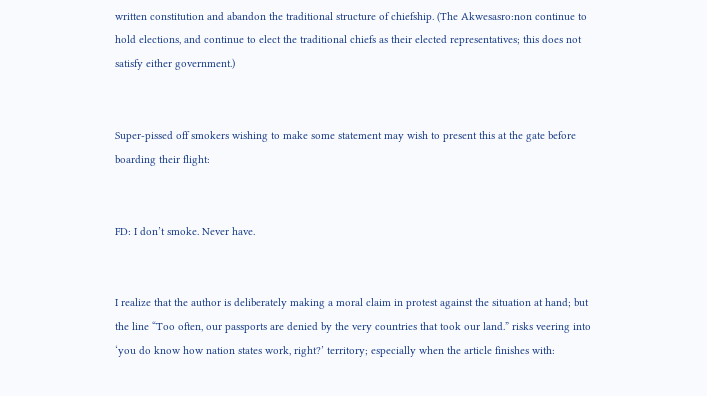written constitution and abandon the traditional structure of chiefship. (The Akwesasro:non continue to hold elections, and continue to elect the traditional chiefs as their elected representatives; this does not satisfy either government.)


Super-pissed off smokers wishing to make some statement may wish to present this at the gate before boarding their flight:


FD: I don’t smoke. Never have.


I realize that the author is deliberately making a moral claim in protest against the situation at hand; but the line “Too often, our passports are denied by the very countries that took our land.” risks veering into ‘you do know how nation states work, right?’ territory; especially when the article finishes with: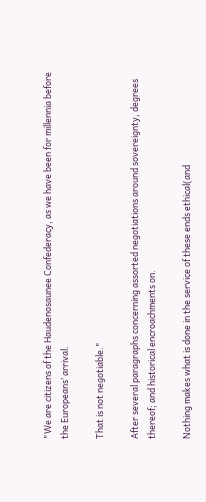"We are citizens of the Haudenosaunee Confederacy, as we have been for millennia before the Europeans’ arrival.

That is not negotiable."

After several paragraphs concerning assorted negotiations around sovereignty, degrees thereof; and historical encroachments on.

Nothing makes what is done in the service of these ends ethical(and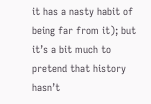it has a nasty habit of being far from it); but it’s a bit much to pretend that history hasn’t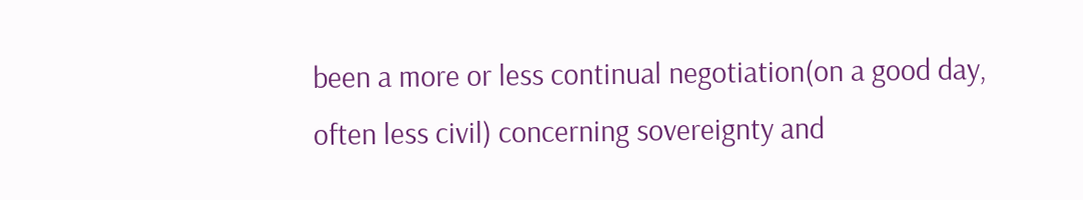been a more or less continual negotiation(on a good day, often less civil) concerning sovereignty and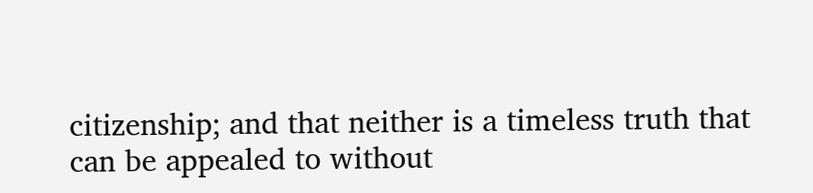citizenship; and that neither is a timeless truth that can be appealed to without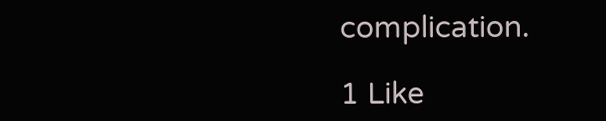complication.

1 Like